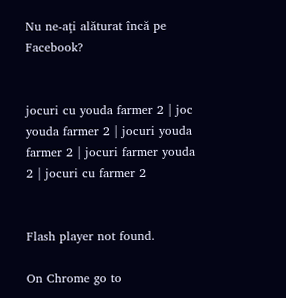Nu ne-aţi alăturat încă pe Facebook?


jocuri cu youda farmer 2 | joc youda farmer 2 | jocuri youda farmer 2 | jocuri farmer youda 2 | jocuri cu farmer 2


Flash player not found.

On Chrome go to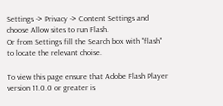Settings -> Privacy -> Content Settings and choose Allow sites to run Flash.
Or from Settings fill the Search box with "flash" to locate the relevant choise.

To view this page ensure that Adobe Flash Player version 11.0.0 or greater is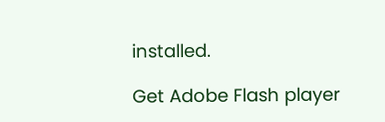installed.

Get Adobe Flash player